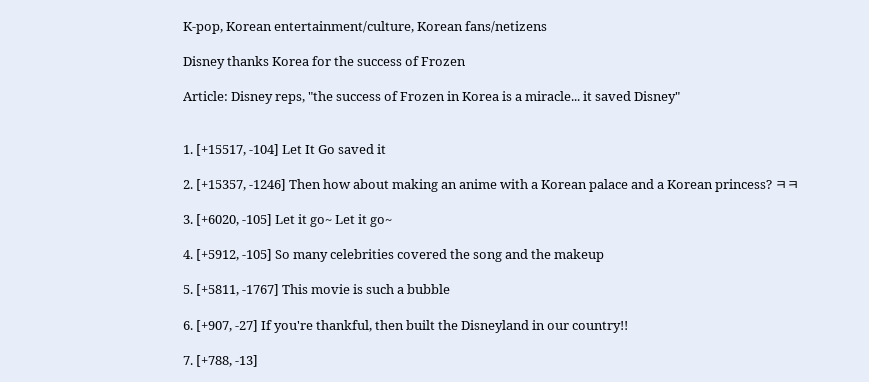K-pop, Korean entertainment/culture, Korean fans/netizens

Disney thanks Korea for the success of Frozen

Article: Disney reps, "the success of Frozen in Korea is a miracle... it saved Disney"


1. [+15517, -104] Let It Go saved it

2. [+15357, -1246] Then how about making an anime with a Korean palace and a Korean princess? ㅋㅋ

3. [+6020, -105] Let it go~ Let it go~

4. [+5912, -105] So many celebrities covered the song and the makeup

5. [+5811, -1767] This movie is such a bubble

6. [+907, -27] If you're thankful, then built the Disneyland in our country!!

7. [+788, -13]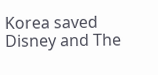Korea saved Disney and The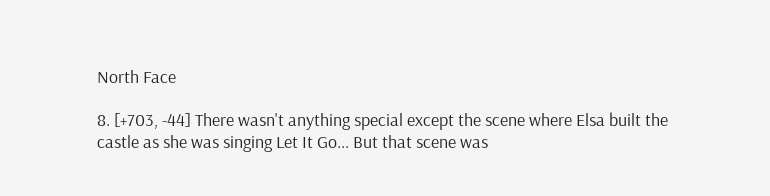North Face

8. [+703, -44] There wasn't anything special except the scene where Elsa built the castle as she was singing Let It Go... But that scene was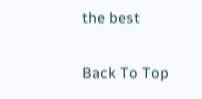the best

Back To Top